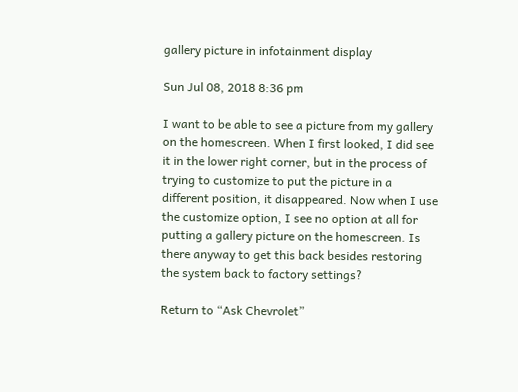gallery picture in infotainment display

Sun Jul 08, 2018 8:36 pm

I want to be able to see a picture from my gallery on the homescreen. When I first looked, I did see it in the lower right corner, but in the process of trying to customize to put the picture in a different position, it disappeared. Now when I use the customize option, I see no option at all for putting a gallery picture on the homescreen. Is there anyway to get this back besides restoring the system back to factory settings?

Return to “Ask Chevrolet”